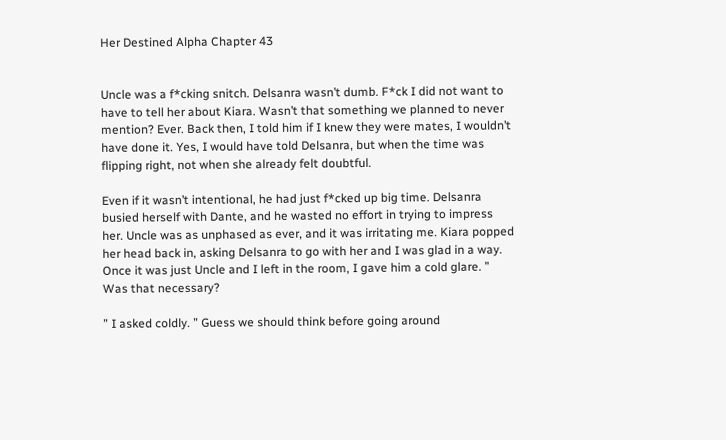Her Destined Alpha Chapter 43


Uncle was a f*cking snitch. Delsanra wasn’t dumb. F*ck I did not want to have to tell her about Kiara. Wasn’t that something we planned to never mention? Ever. Back then, I told him if I knew they were mates, I wouldn’t have done it. Yes, I would have told Delsanra, but when the time was flipping right, not when she already felt doubtful.

Even if it wasn’t intentional, he had just f*cked up big time. Delsanra busied herself with Dante, and he wasted no effort in trying to impress her. Uncle was as unphased as ever, and it was irritating me. Kiara popped her head back in, asking Delsanra to go with her and I was glad in a way. Once it was just Uncle and I left in the room, I gave him a cold glare. ” Was that necessary?

” I asked coldly. ” Guess we should think before going around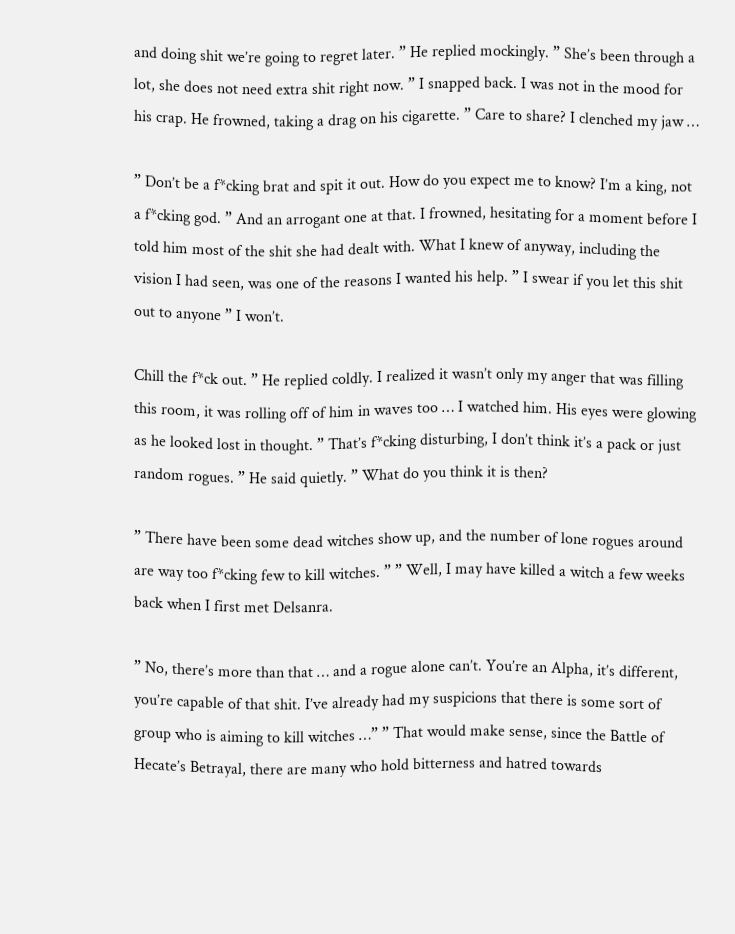and doing shit we’re going to regret later. ” He replied mockingly. ” She’s been through a lot, she does not need extra shit right now. ” I snapped back. I was not in the mood for his crap. He frowned, taking a drag on his cigarette. ” Care to share? I clenched my jaw …

” Don’t be a f*cking brat and spit it out. How do you expect me to know? I’m a king, not a f*cking god. ” And an arrogant one at that. I frowned, hesitating for a moment before I told him most of the shit she had dealt with. What I knew of anyway, including the vision I had seen, was one of the reasons I wanted his help. ” I swear if you let this shit out to anyone ” I won’t.

Chill the f*ck out. ” He replied coldly. I realized it wasn’t only my anger that was filling this room, it was rolling off of him in waves too … I watched him. His eyes were glowing as he looked lost in thought. ” That’s f*cking disturbing, I don’t think it’s a pack or just random rogues. ” He said quietly. ” What do you think it is then?

” There have been some dead witches show up, and the number of lone rogues around are way too f*cking few to kill witches. ” ” Well, I may have killed a witch a few weeks back when I first met Delsanra.

” No, there’s more than that … and a rogue alone can’t. You’re an Alpha, it’s different, you’re capable of that shit. I’ve already had my suspicions that there is some sort of group who is aiming to kill witches …” ” That would make sense, since the Battle of Hecate’s Betrayal, there are many who hold bitterness and hatred towards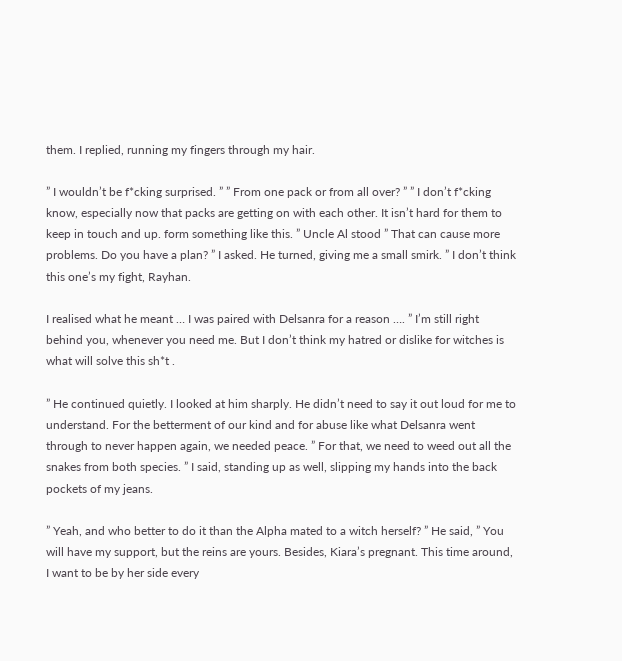them. I replied, running my fingers through my hair.

” I wouldn’t be f*cking surprised. ” ” From one pack or from all over? ” ” I don’t f*cking know, especially now that packs are getting on with each other. It isn’t hard for them to keep in touch and up. form something like this. ” Uncle Al stood ” That can cause more problems. Do you have a plan? ” I asked. He turned, giving me a small smirk. ” I don’t think this one’s my fight, Rayhan.

I realised what he meant … I was paired with Delsanra for a reason …. ” I’m still right behind you, whenever you need me. But I don’t think my hatred or dislike for witches is what will solve this sh*t .

” He continued quietly. I looked at him sharply. He didn’t need to say it out loud for me to understand. For the betterment of our kind and for abuse like what Delsanra went through to never happen again, we needed peace. ” For that, we need to weed out all the snakes from both species. ” I said, standing up as well, slipping my hands into the back pockets of my jeans.

” Yeah, and who better to do it than the Alpha mated to a witch herself? ” He said, ” You will have my support, but the reins are yours. Besides, Kiara’s pregnant. This time around, I want to be by her side every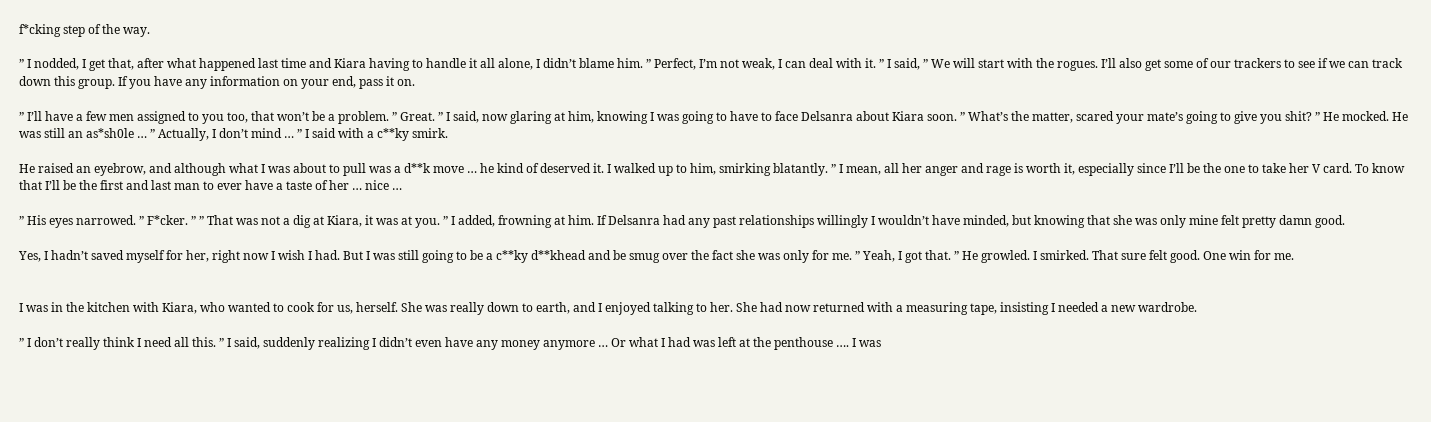f*cking step of the way.

” I nodded, I get that, after what happened last time and Kiara having to handle it all alone, I didn’t blame him. ” Perfect, I’m not weak, I can deal with it. ” I said, ” We will start with the rogues. I’ll also get some of our trackers to see if we can track down this group. If you have any information on your end, pass it on.

” I’ll have a few men assigned to you too, that won’t be a problem. ” Great. ” I said, now glaring at him, knowing I was going to have to face Delsanra about Kiara soon. ” What’s the matter, scared your mate’s going to give you shit? ” He mocked. He was still an as*sh0le … ” Actually, I don’t mind … ” I said with a c**ky smirk.

He raised an eyebrow, and although what I was about to pull was a d**k move … he kind of deserved it. I walked up to him, smirking blatantly. ” I mean, all her anger and rage is worth it, especially since I’ll be the one to take her V card. To know that I’ll be the first and last man to ever have a taste of her … nice …

” His eyes narrowed. ” F*cker. ” ” That was not a dig at Kiara, it was at you. ” I added, frowning at him. If Delsanra had any past relationships willingly I wouldn’t have minded, but knowing that she was only mine felt pretty damn good.

Yes, I hadn’t saved myself for her, right now I wish I had. But I was still going to be a c**ky d**khead and be smug over the fact she was only for me. ” Yeah, I got that. ” He growled. I smirked. That sure felt good. One win for me.


I was in the kitchen with Kiara, who wanted to cook for us, herself. She was really down to earth, and I enjoyed talking to her. She had now returned with a measuring tape, insisting I needed a new wardrobe.

” I don’t really think I need all this. ” I said, suddenly realizing I didn’t even have any money anymore … Or what I had was left at the penthouse …. I was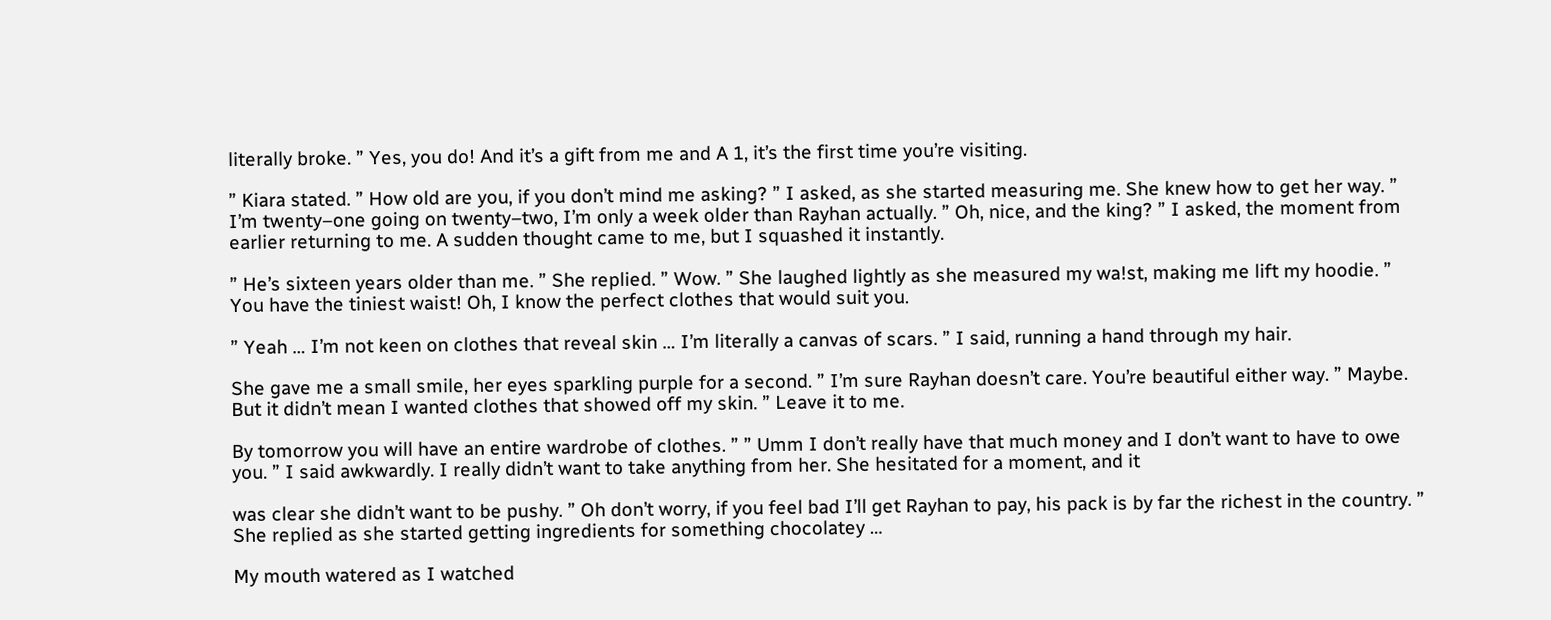literally broke. ” Yes, you do! And it’s a gift from me and A 1, it’s the first time you’re visiting.

” Kiara stated. ” How old are you, if you don’t mind me asking? ” I asked, as she started measuring me. She knew how to get her way. ” I’m twenty–one going on twenty–two, I’m only a week older than Rayhan actually. ” Oh, nice, and the king? ” I asked, the moment from earlier returning to me. A sudden thought came to me, but I squashed it instantly.

” He’s sixteen years older than me. ” She replied. ” Wow. ” She laughed lightly as she measured my wa!st, making me lift my hoodie. ” You have the tiniest waist! Oh, I know the perfect clothes that would suit you.

” Yeah … I’m not keen on clothes that reveal skin … I’m literally a canvas of scars. ” I said, running a hand through my hair.

She gave me a small smile, her eyes sparkling purple for a second. ” I’m sure Rayhan doesn’t care. You’re beautiful either way. ” Maybe. But it didn’t mean I wanted clothes that showed off my skin. ” Leave it to me.

By tomorrow you will have an entire wardrobe of clothes. ” ” Umm I don’t really have that much money and I don’t want to have to owe you. ” I said awkwardly. I really didn’t want to take anything from her. She hesitated for a moment, and it

was clear she didn’t want to be pushy. ” Oh don’t worry, if you feel bad I’ll get Rayhan to pay, his pack is by far the richest in the country. ” She replied as she started getting ingredients for something chocolatey …

My mouth watered as I watched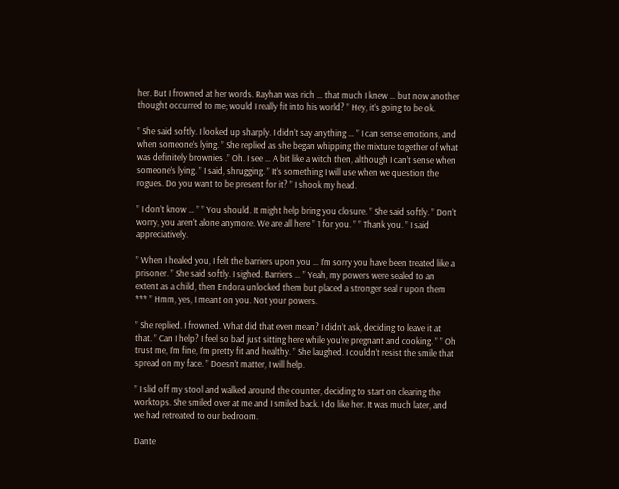her. But I frowned at her words. Rayhan was rich … that much I knew … but now another thought occurred to me; would I really fit into his world? ” Hey, it’s going to be ok.

” She said softly. I looked up sharply. I didn’t say anything … ” I can sense emotions, and when someone’s lying. ” She replied as she began whipping the mixture together of what was definitely brownies .” Oh. I see … A bit like a witch then, although I can’t sense when someone’s lying. ” I said, shrugging. ” It’s something I will use when we question the rogues. Do you want to be present for it? ” I shook my head.

” I don’t know … ” ” You should. It might help bring you closure. ” She said softly. ” Don’t worry, you aren’t alone anymore. We are all here ” 1 for you. ” ” Thank you. ” I said appreciatively.

” When I healed you, I felt the barriers upon you … I’m sorry you have been treated like a prisoner. ” She said softly. I sighed. Barriers … ” Yeah, my powers were sealed to an extent as a child, then Endora unlocked them but placed a stronger seal r upon them *** ” Hmm, yes, I meant on you. Not your powers.

” She replied. I frowned. What did that even mean? I didn’t ask, deciding to leave it at that. ” Can I help? I feel so bad just sitting here while you’re pregnant and cooking. ” ” Oh trust me, I’m fine, I’m pretty fit and healthy. ” She laughed. I couldn’t resist the smile that spread on my face. ” Doesn’t matter, I will help.

” I slid off my stool and walked around the counter, deciding to start on clearing the worktops. She smiled over at me and I smiled back. I do like her. It was much later, and we had retreated to our bedroom.

Dante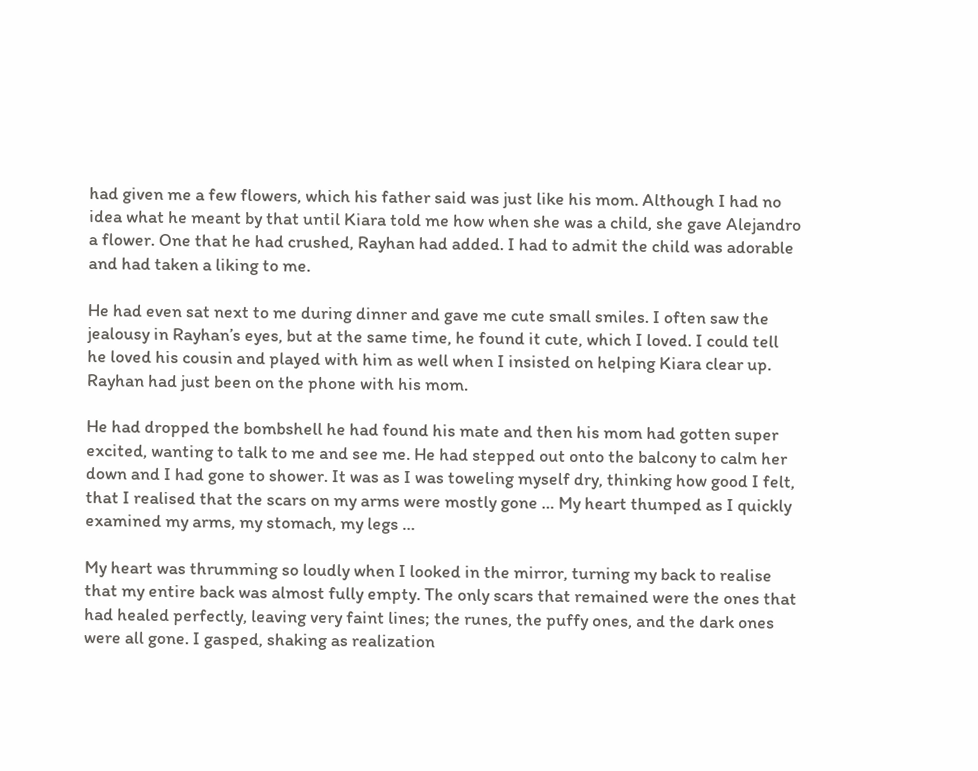had given me a few flowers, which his father said was just like his mom. Although I had no idea what he meant by that until Kiara told me how when she was a child, she gave Alejandro a flower. One that he had crushed, Rayhan had added. I had to admit the child was adorable and had taken a liking to me.

He had even sat next to me during dinner and gave me cute small smiles. I often saw the jealousy in Rayhan’s eyes, but at the same time, he found it cute, which I loved. I could tell he loved his cousin and played with him as well when I insisted on helping Kiara clear up. Rayhan had just been on the phone with his mom.

He had dropped the bombshell he had found his mate and then his mom had gotten super excited, wanting to talk to me and see me. He had stepped out onto the balcony to calm her down and I had gone to shower. It was as I was toweling myself dry, thinking how good I felt, that I realised that the scars on my arms were mostly gone … My heart thumped as I quickly examined my arms, my stomach, my legs …

My heart was thrumming so loudly when I looked in the mirror, turning my back to realise that my entire back was almost fully empty. The only scars that remained were the ones that had healed perfectly, leaving very faint lines; the runes, the puffy ones, and the dark ones were all gone. I gasped, shaking as realization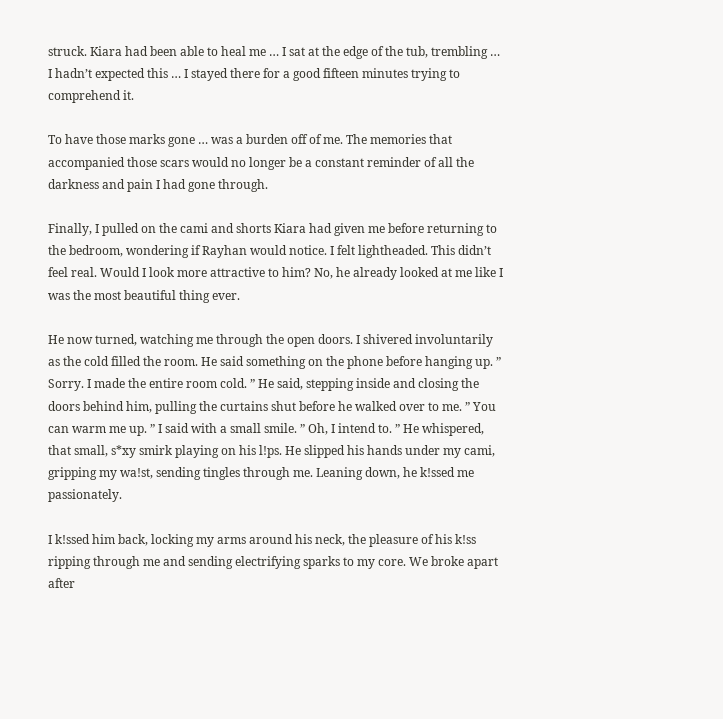struck. Kiara had been able to heal me … I sat at the edge of the tub, trembling … I hadn’t expected this … I stayed there for a good fifteen minutes trying to comprehend it.

To have those marks gone … was a burden off of me. The memories that accompanied those scars would no longer be a constant reminder of all the darkness and pain I had gone through.

Finally, I pulled on the cami and shorts Kiara had given me before returning to the bedroom, wondering if Rayhan would notice. I felt lightheaded. This didn’t feel real. Would I look more attractive to him? No, he already looked at me like I was the most beautiful thing ever.

He now turned, watching me through the open doors. I shivered involuntarily as the cold filled the room. He said something on the phone before hanging up. ” Sorry. I made the entire room cold. ” He said, stepping inside and closing the doors behind him, pulling the curtains shut before he walked over to me. ” You can warm me up. ” I said with a small smile. ” Oh, I intend to. ” He whispered, that small, s*xy smirk playing on his l!ps. He slipped his hands under my cami, gripping my wa!st, sending tingles through me. Leaning down, he k!ssed me passionately.

I k!ssed him back, locking my arms around his neck, the pleasure of his k!ss ripping through me and sending electrifying sparks to my core. We broke apart after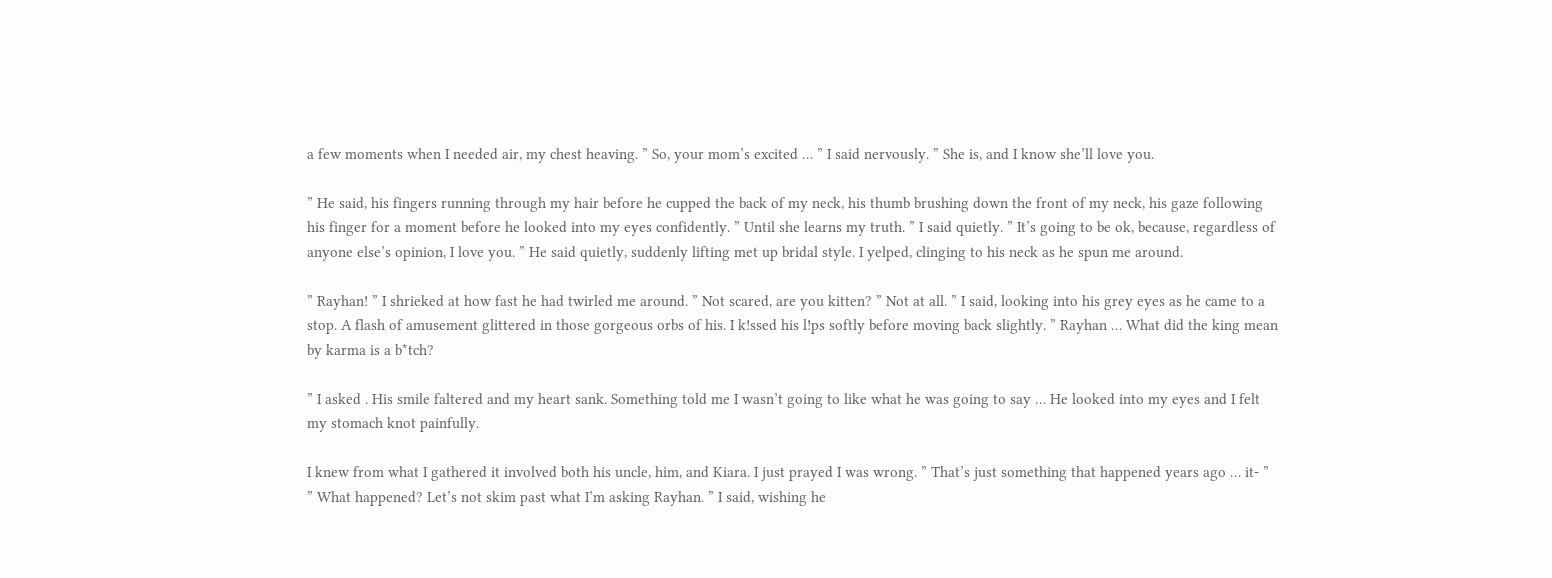a few moments when I needed air, my chest heaving. ” So, your mom’s excited … ” I said nervously. ” She is, and I know she’ll love you.

” He said, his fingers running through my hair before he cupped the back of my neck, his thumb brushing down the front of my neck, his gaze following his finger for a moment before he looked into my eyes confidently. ” Until she learns my truth. ” I said quietly. ” It’s going to be ok, because, regardless of anyone else’s opinion, I love you. ” He said quietly, suddenly lifting met up bridal style. I yelped, clinging to his neck as he spun me around.

” Rayhan! ” I shrieked at how fast he had twirled me around. ” Not scared, are you kitten? ” Not at all. ” I said, looking into his grey eyes as he came to a stop. A flash of amusement glittered in those gorgeous orbs of his. I k!ssed his l!ps softly before moving back slightly. ” Rayhan … What did the king mean by karma is a b*tch?

” I asked . His smile faltered and my heart sank. Something told me I wasn’t going to like what he was going to say … He looked into my eyes and I felt my stomach knot painfully.

I knew from what I gathered it involved both his uncle, him, and Kiara. I just prayed I was wrong. ” That’s just something that happened years ago … it- ” ” What happened? Let’s not skim past what I’m asking Rayhan. ” I said, wishing he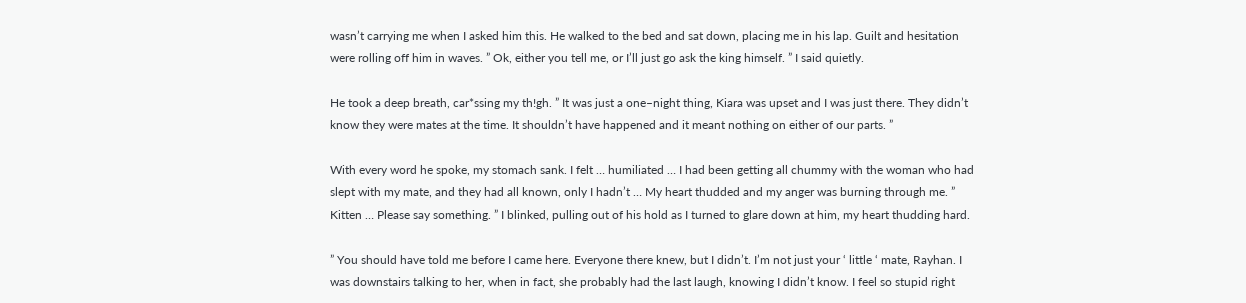wasn’t carrying me when I asked him this. He walked to the bed and sat down, placing me in his lap. Guilt and hesitation were rolling off him in waves. ” Ok, either you tell me, or I’ll just go ask the king himself. ” I said quietly.

He took a deep breath, car*ssing my th!gh. ” It was just a one–night thing, Kiara was upset and I was just there. They didn’t know they were mates at the time. It shouldn’t have happened and it meant nothing on either of our parts. ”

With every word he spoke, my stomach sank. I felt … humiliated … I had been getting all chummy with the woman who had slept with my mate, and they had all known, only I hadn’t … My heart thudded and my anger was burning through me. ” Kitten … Please say something. ” I blinked, pulling out of his hold as I turned to glare down at him, my heart thudding hard.

” You should have told me before I came here. Everyone there knew, but I didn’t. I’m not just your ‘ little ‘ mate, Rayhan. I was downstairs talking to her, when in fact, she probably had the last laugh, knowing I didn’t know. I feel so stupid right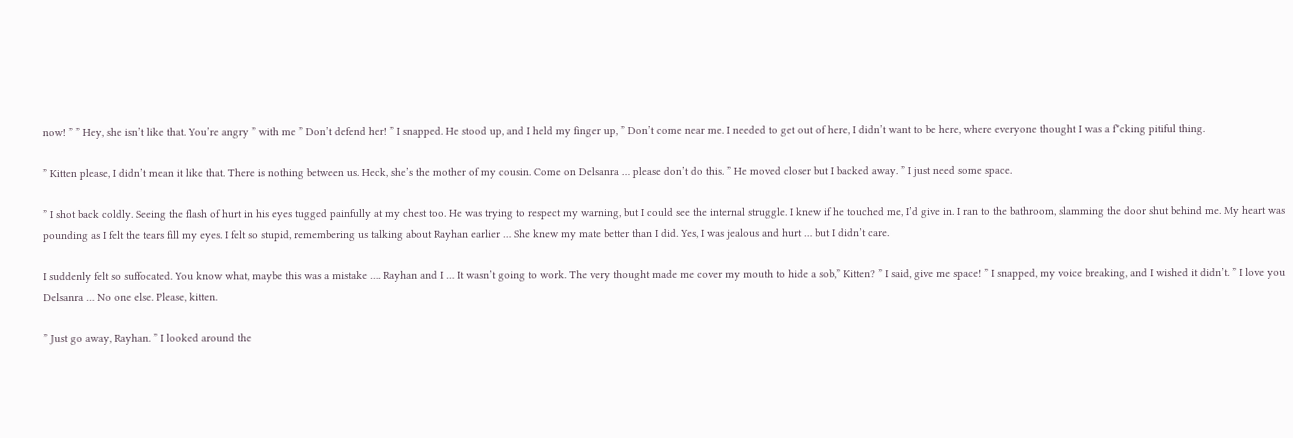now! ” ” Hey, she isn’t like that. You’re angry ” with me ” Don’t defend her! ” I snapped. He stood up, and I held my finger up, ” Don’t come near me. I needed to get out of here, I didn’t want to be here, where everyone thought I was a f*cking pitiful thing.

” Kitten please, I didn’t mean it like that. There is nothing between us. Heck, she’s the mother of my cousin. Come on Delsanra … please don’t do this. ” He moved closer but I backed away. ” I just need some space.

” I shot back coldly. Seeing the flash of hurt in his eyes tugged painfully at my chest too. He was trying to respect my warning, but I could see the internal struggle. I knew if he touched me, I’d give in. I ran to the bathroom, slamming the door shut behind me. My heart was pounding as I felt the tears fill my eyes. I felt so stupid, remembering us talking about Rayhan earlier … She knew my mate better than I did. Yes, I was jealous and hurt … but I didn’t care.

I suddenly felt so suffocated. You know what, maybe this was a mistake …. Rayhan and I … It wasn’t going to work. The very thought made me cover my mouth to hide a sob,” Kitten? ” I said, give me space! ” I snapped, my voice breaking, and I wished it didn’t. ” I love you Delsanra … No one else. Please, kitten.

” Just go away, Rayhan. ” I looked around the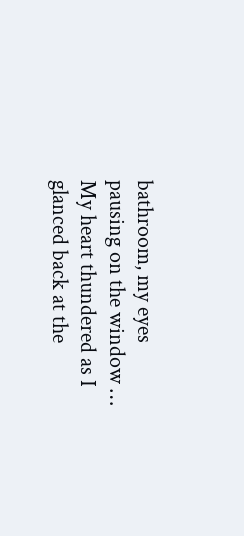bathroom, my eyes pausing on the window … My heart thundered as I glanced back at the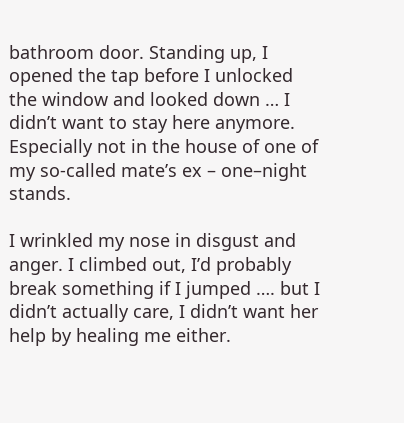bathroom door. Standing up, I opened the tap before I unlocked the window and looked down … I didn’t want to stay here anymore. Especially not in the house of one of my so-called mate’s ex – one–night stands.

I wrinkled my nose in disgust and anger. I climbed out, I’d probably break something if I jumped …. but I didn’t actually care, I didn’t want her help by healing me either.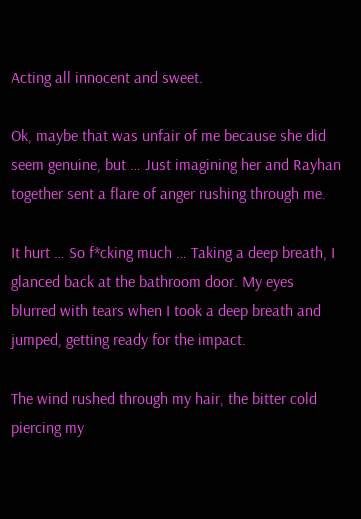Acting all innocent and sweet.

Ok, maybe that was unfair of me because she did seem genuine, but … Just imagining her and Rayhan together sent a flare of anger rushing through me.

It hurt … So f*cking much … Taking a deep breath, I glanced back at the bathroom door. My eyes blurred with tears when I took a deep breath and jumped, getting ready for the impact.

The wind rushed through my hair, the bitter cold piercing my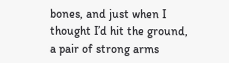bones, and just when I thought I’d hit the ground, a pair of strong arms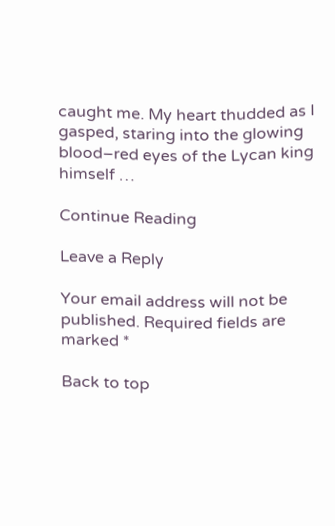caught me. My heart thudded as I gasped, staring into the glowing blood–red eyes of the Lycan king himself …

Continue Reading

Leave a Reply

Your email address will not be published. Required fields are marked *

Back to top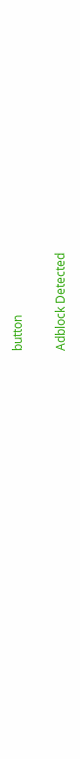button

Adblock Detected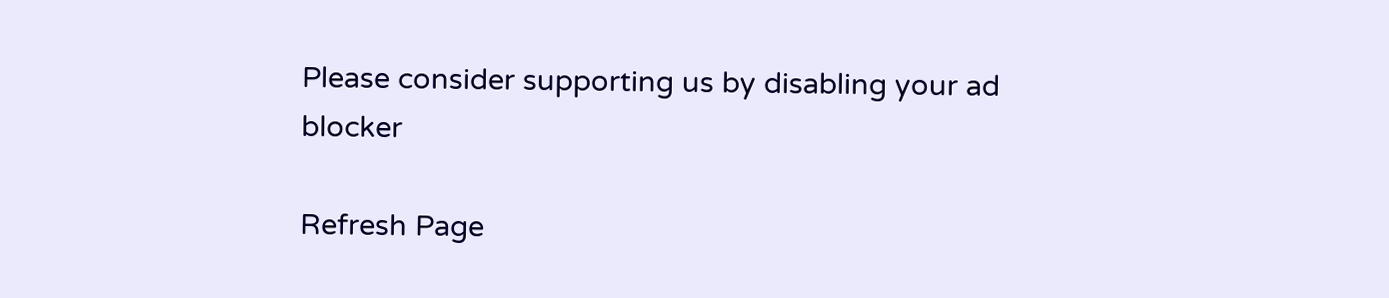Please consider supporting us by disabling your ad blocker

Refresh Page